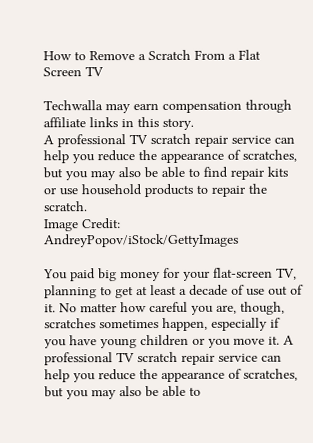How to Remove a Scratch From a Flat Screen TV

Techwalla may earn compensation through affiliate links in this story.
A professional TV scratch repair service can help you reduce the appearance of scratches, but you may also be able to find repair kits or use household products to repair the scratch.
Image Credit: AndreyPopov/iStock/GettyImages

You paid big money for your flat-screen TV, planning to get at least a decade of use out of it. No matter how careful you are, though, scratches sometimes happen, especially if you have young children or you move it. A professional TV scratch repair service can help you reduce the appearance of scratches, but you may also be able to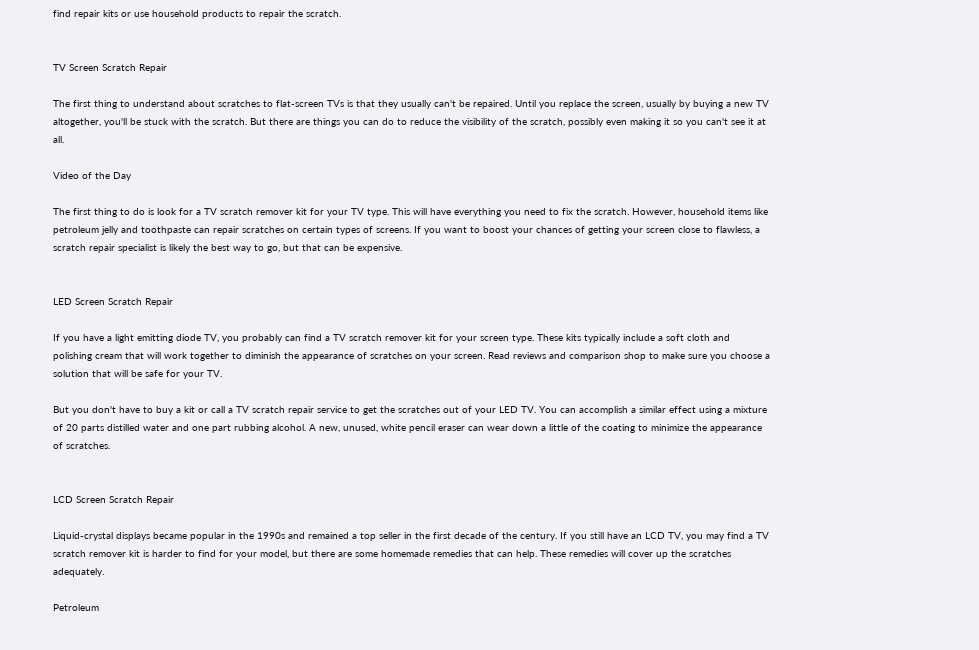find repair kits or use household products to repair the scratch.


TV Screen Scratch Repair

The first thing to understand about scratches to flat-screen TVs is that they usually can't be repaired. Until you replace the screen, usually by buying a new TV altogether, you'll be stuck with the scratch. But there are things you can do to reduce the visibility of the scratch, possibly even making it so you can't see it at all.

Video of the Day

The first thing to do is look for a TV scratch remover kit for your TV type. This will have everything you need to fix the scratch. However, household items like petroleum jelly and toothpaste can repair scratches on certain types of screens. If you want to boost your chances of getting your screen close to flawless, a scratch repair specialist is likely the best way to go, but that can be expensive.


LED Screen Scratch Repair

If you have a light emitting diode TV, you probably can find a TV scratch remover kit for your screen type. These kits typically include a soft cloth and polishing cream that will work together to diminish the appearance of scratches on your screen. Read reviews and comparison shop to make sure you choose a solution that will be safe for your TV.

But you don't have to buy a kit or call a TV scratch repair service to get the scratches out of your LED TV. You can accomplish a similar effect using a mixture of 20 parts distilled water and one part rubbing alcohol. A new, unused, white pencil eraser can wear down a little of the coating to minimize the appearance of scratches.


LCD Screen Scratch Repair

Liquid-crystal displays became popular in the 1990s and remained a top seller in the first decade of the century. If you still have an LCD TV, you may find a TV scratch remover kit is harder to find for your model, but there are some homemade remedies that can help. These remedies will cover up the scratches adequately.

Petroleum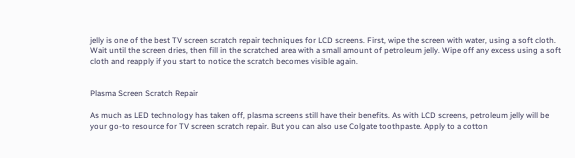jelly is one of the best TV screen scratch repair techniques for LCD screens. First, wipe the screen with water, using a soft cloth. Wait until the screen dries, then fill in the scratched area with a small amount of petroleum jelly. Wipe off any excess using a soft cloth and reapply if you start to notice the scratch becomes visible again.


Plasma Screen Scratch Repair

As much as LED technology has taken off, plasma screens still have their benefits. As with LCD screens, petroleum jelly will be your go-to resource for TV screen scratch repair. But you can also use Colgate toothpaste. Apply to a cotton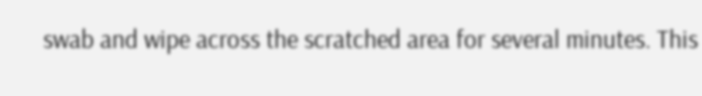swab and wipe across the scratched area for several minutes. This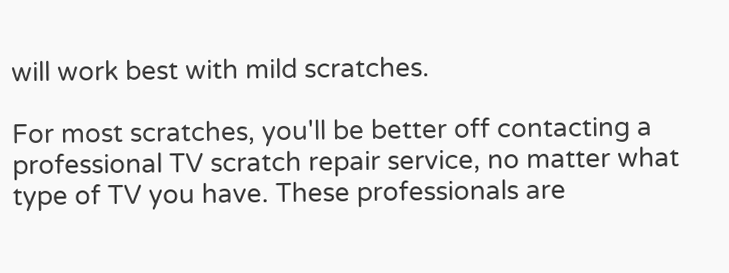will work best with mild scratches.

For most scratches, you'll be better off contacting a professional TV scratch repair service, no matter what type of TV you have. These professionals are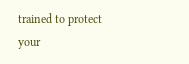trained to protect your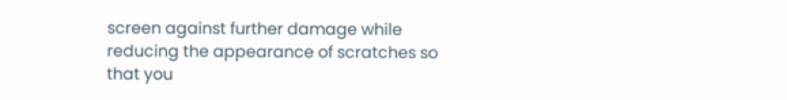screen against further damage while reducing the appearance of scratches so that you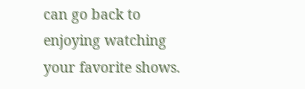can go back to enjoying watching your favorite shows.